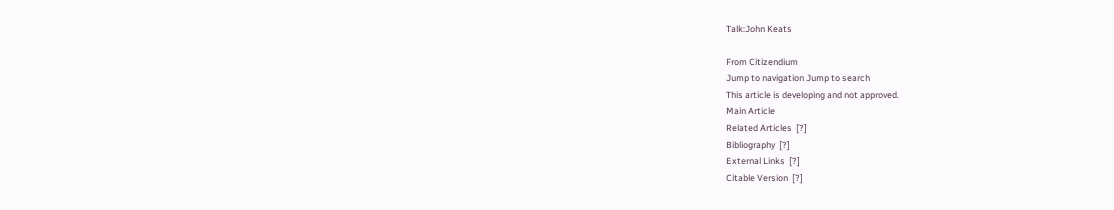Talk:John Keats

From Citizendium
Jump to navigation Jump to search
This article is developing and not approved.
Main Article
Related Articles  [?]
Bibliography  [?]
External Links  [?]
Citable Version  [?]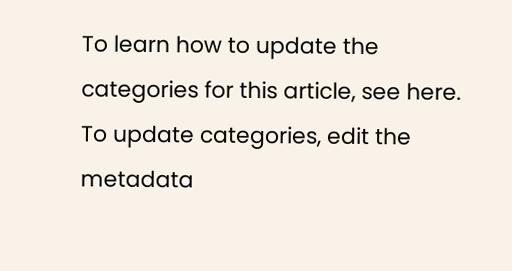To learn how to update the categories for this article, see here. To update categories, edit the metadata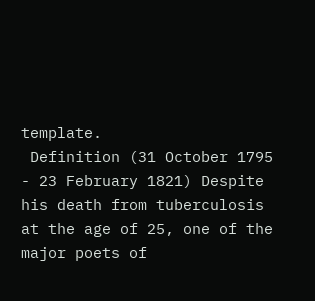template.
 Definition (31 October 1795 - 23 February 1821) Despite his death from tuberculosis at the age of 25, one of the major poets of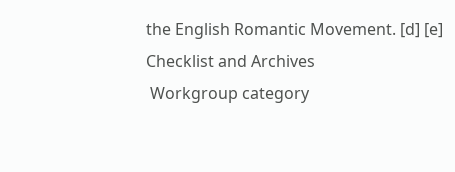the English Romantic Movement. [d] [e]
Checklist and Archives
 Workgroup category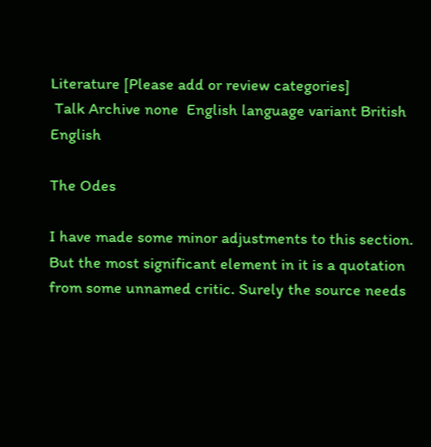Literature [Please add or review categories]
 Talk Archive none  English language variant British English

The Odes

I have made some minor adjustments to this section. But the most significant element in it is a quotation from some unnamed critic. Surely the source needs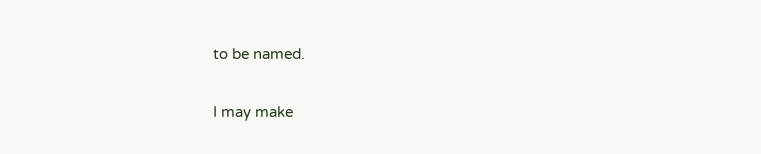to be named.

I may make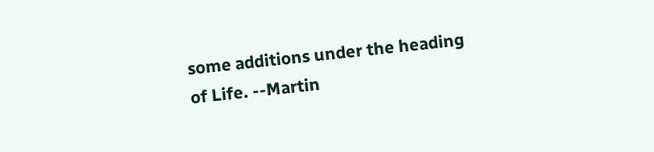some additions under the heading of Life. --Martin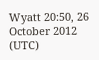Wyatt 20:50, 26 October 2012 (UTC)